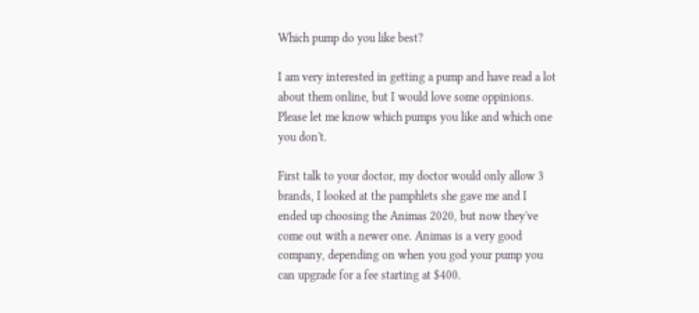Which pump do you like best?

I am very interested in getting a pump and have read a lot about them online, but I would love some oppinions. Please let me know which pumps you like and which one you don't.

First talk to your doctor, my doctor would only allow 3 brands, I looked at the pamphlets she gave me and I ended up choosing the Animas 2020, but now they've come out with a newer one. Animas is a very good company, depending on when you god your pump you can upgrade for a fee starting at $400.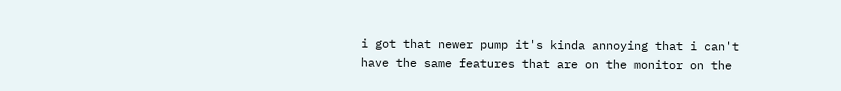i got that newer pump it's kinda annoying that i can't have the same features that are on the monitor on the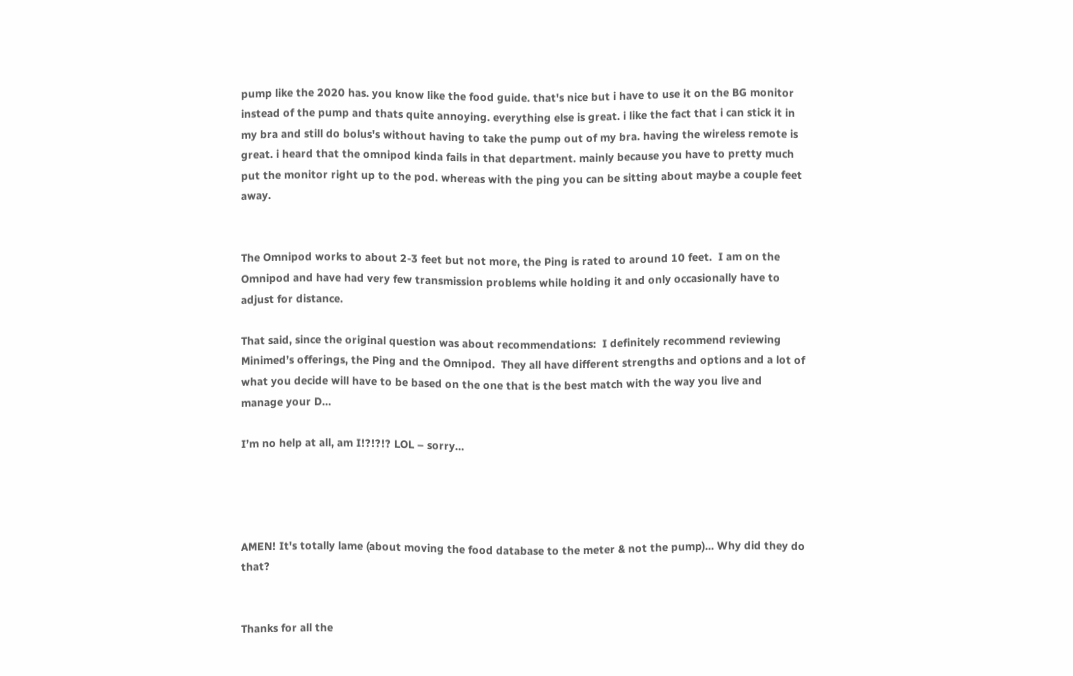pump like the 2020 has. you know like the food guide. that's nice but i have to use it on the BG monitor instead of the pump and thats quite annoying. everything else is great. i like the fact that i can stick it in my bra and still do bolus's without having to take the pump out of my bra. having the wireless remote is great. i heard that the omnipod kinda fails in that department. mainly because you have to pretty much put the monitor right up to the pod. whereas with the ping you can be sitting about maybe a couple feet away.


The Omnipod works to about 2-3 feet but not more, the Ping is rated to around 10 feet.  I am on the Omnipod and have had very few transmission problems while holding it and only occasionally have to adjust for distance.

That said, since the original question was about recommendations:  I definitely recommend reviewing Minimed’s offerings, the Ping and the Omnipod.  They all have different strengths and options and a lot of what you decide will have to be based on the one that is the best match with the way you live and manage your D…

I’m no help at all, am I!?!?!? LOL – sorry…




AMEN! It's totally lame (about moving the food database to the meter & not the pump)... Why did they do that?


Thanks for all the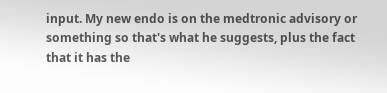input. My new endo is on the medtronic advisory or something so that's what he suggests, plus the fact that it has the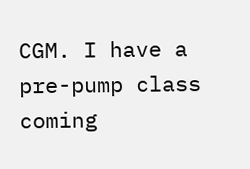CGM. I have a pre-pump class coming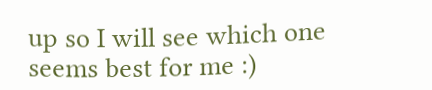up so I will see which one seems best for me :)